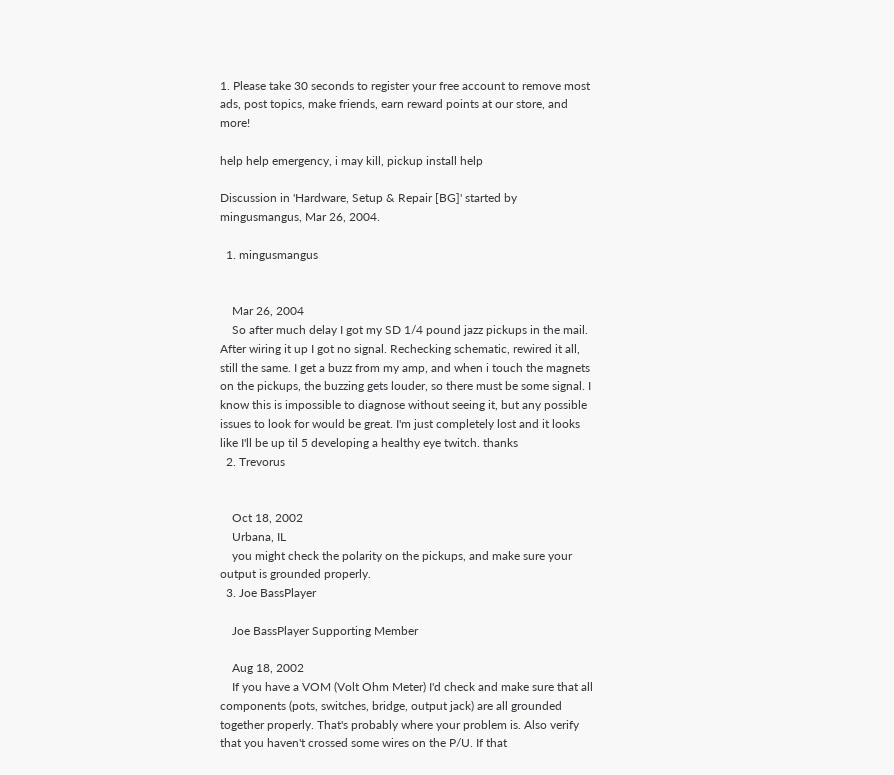1. Please take 30 seconds to register your free account to remove most ads, post topics, make friends, earn reward points at our store, and more!

help help emergency, i may kill, pickup install help

Discussion in 'Hardware, Setup & Repair [BG]' started by mingusmangus, Mar 26, 2004.

  1. mingusmangus


    Mar 26, 2004
    So after much delay I got my SD 1/4 pound jazz pickups in the mail. After wiring it up I got no signal. Rechecking schematic, rewired it all, still the same. I get a buzz from my amp, and when i touch the magnets on the pickups, the buzzing gets louder, so there must be some signal. I know this is impossible to diagnose without seeing it, but any possible issues to look for would be great. I'm just completely lost and it looks like I'll be up til 5 developing a healthy eye twitch. thanks
  2. Trevorus


    Oct 18, 2002
    Urbana, IL
    you might check the polarity on the pickups, and make sure your output is grounded properly.
  3. Joe BassPlayer

    Joe BassPlayer Supporting Member

    Aug 18, 2002
    If you have a VOM (Volt Ohm Meter) I'd check and make sure that all components (pots, switches, bridge, output jack) are all grounded together properly. That's probably where your problem is. Also verify that you haven't crossed some wires on the P/U. If that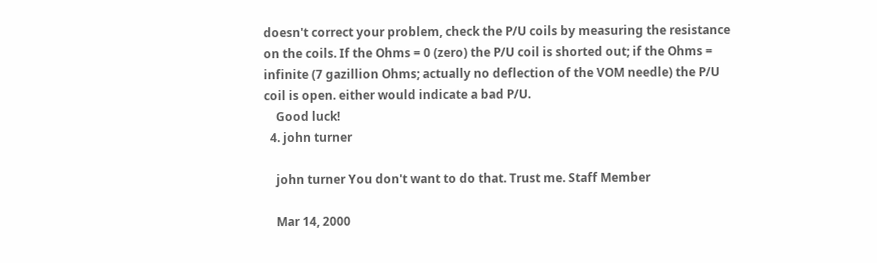doesn't correct your problem, check the P/U coils by measuring the resistance on the coils. If the Ohms = 0 (zero) the P/U coil is shorted out; if the Ohms = infinite (7 gazillion Ohms; actually no deflection of the VOM needle) the P/U coil is open. either would indicate a bad P/U.
    Good luck!
  4. john turner

    john turner You don't want to do that. Trust me. Staff Member

    Mar 14, 2000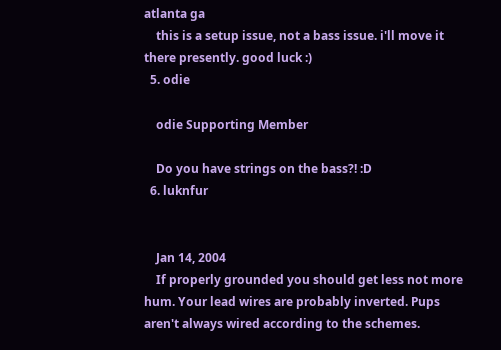atlanta ga
    this is a setup issue, not a bass issue. i'll move it there presently. good luck :)
  5. odie

    odie Supporting Member

    Do you have strings on the bass?! :D
  6. luknfur


    Jan 14, 2004
    If properly grounded you should get less not more hum. Your lead wires are probably inverted. Pups aren't always wired according to the schemes.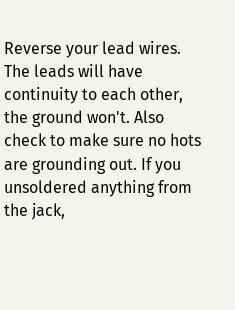Reverse your lead wires. The leads will have continuity to each other, the ground won't. Also check to make sure no hots are grounding out. If you unsoldered anything from the jack,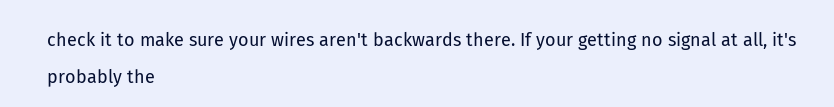check it to make sure your wires aren't backwards there. If your getting no signal at all, it's probably the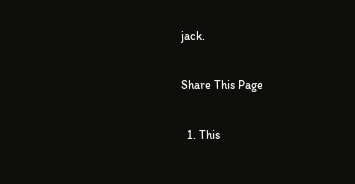jack.

Share This Page

  1. This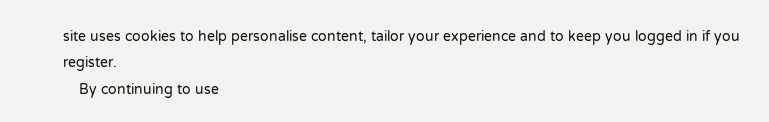site uses cookies to help personalise content, tailor your experience and to keep you logged in if you register.
    By continuing to use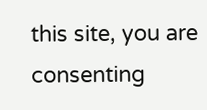this site, you are consenting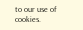to our use of cookies.